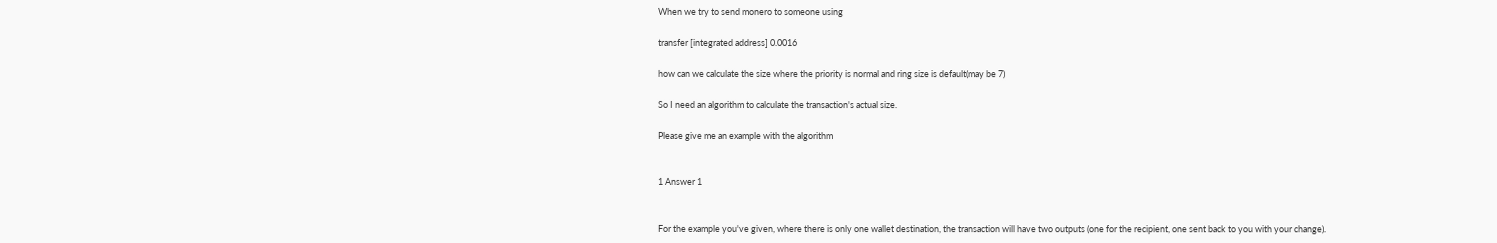When we try to send monero to someone using

transfer [integrated address] 0.0016

how can we calculate the size where the priority is normal and ring size is default(may be 7)

So I need an algorithm to calculate the transaction's actual size.

Please give me an example with the algorithm


1 Answer 1


For the example you've given, where there is only one wallet destination, the transaction will have two outputs (one for the recipient, one sent back to you with your change).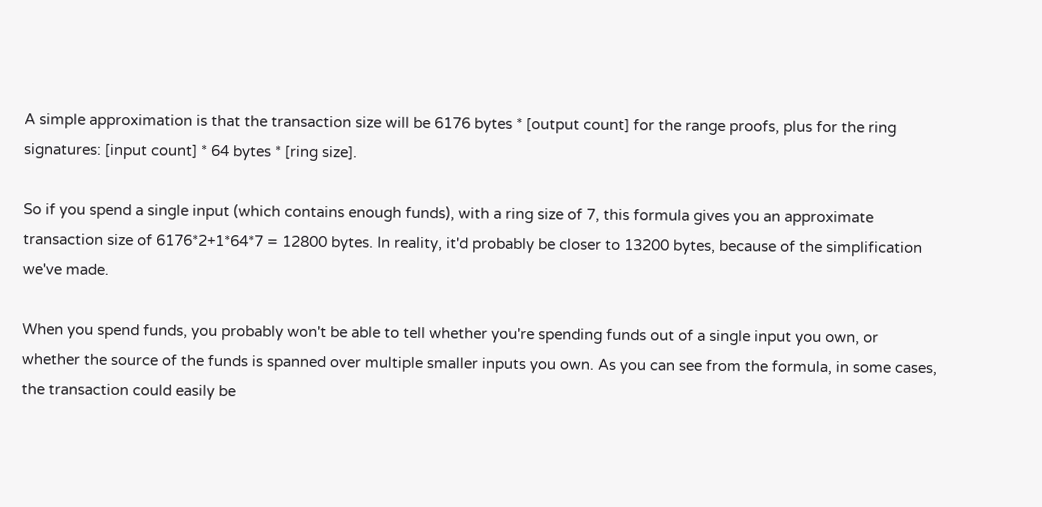A simple approximation is that the transaction size will be 6176 bytes * [output count] for the range proofs, plus for the ring signatures: [input count] * 64 bytes * [ring size].

So if you spend a single input (which contains enough funds), with a ring size of 7, this formula gives you an approximate transaction size of 6176*2+1*64*7 = 12800 bytes. In reality, it'd probably be closer to 13200 bytes, because of the simplification we've made.

When you spend funds, you probably won't be able to tell whether you're spending funds out of a single input you own, or whether the source of the funds is spanned over multiple smaller inputs you own. As you can see from the formula, in some cases, the transaction could easily be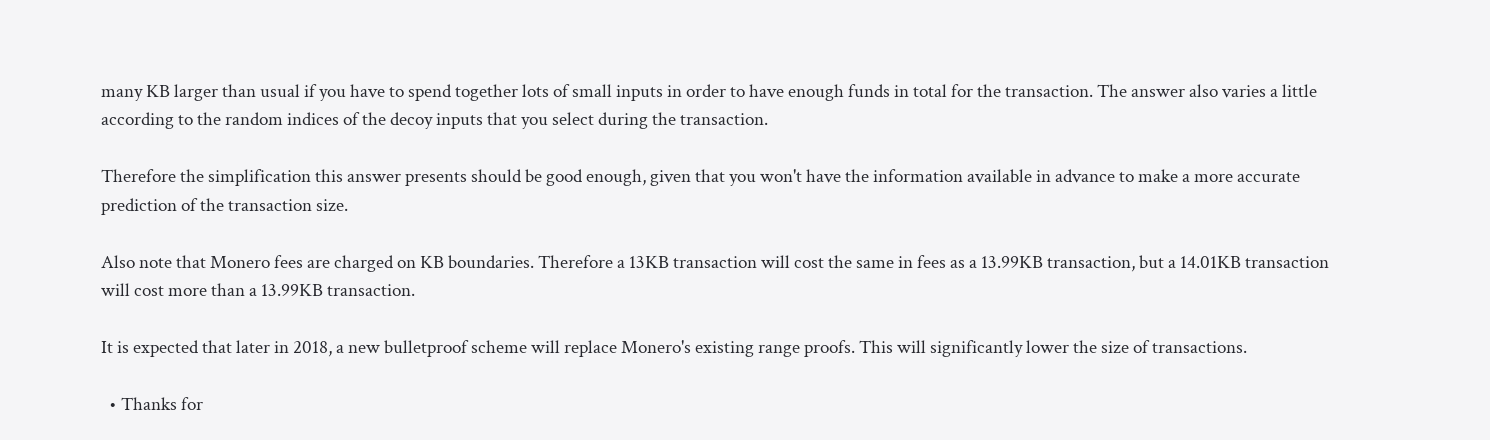many KB larger than usual if you have to spend together lots of small inputs in order to have enough funds in total for the transaction. The answer also varies a little according to the random indices of the decoy inputs that you select during the transaction.

Therefore the simplification this answer presents should be good enough, given that you won't have the information available in advance to make a more accurate prediction of the transaction size.

Also note that Monero fees are charged on KB boundaries. Therefore a 13KB transaction will cost the same in fees as a 13.99KB transaction, but a 14.01KB transaction will cost more than a 13.99KB transaction.

It is expected that later in 2018, a new bulletproof scheme will replace Monero's existing range proofs. This will significantly lower the size of transactions.

  • Thanks for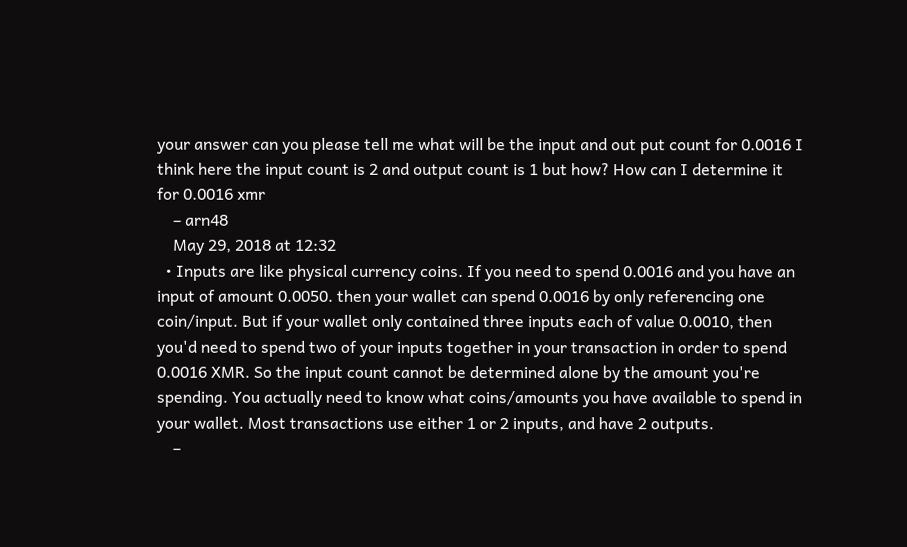your answer can you please tell me what will be the input and out put count for 0.0016 I think here the input count is 2 and output count is 1 but how? How can I determine it for 0.0016 xmr
    – arn48
    May 29, 2018 at 12:32
  • Inputs are like physical currency coins. If you need to spend 0.0016 and you have an input of amount 0.0050. then your wallet can spend 0.0016 by only referencing one coin/input. But if your wallet only contained three inputs each of value 0.0010, then you'd need to spend two of your inputs together in your transaction in order to spend 0.0016 XMR. So the input count cannot be determined alone by the amount you're spending. You actually need to know what coins/amounts you have available to spend in your wallet. Most transactions use either 1 or 2 inputs, and have 2 outputs.
    –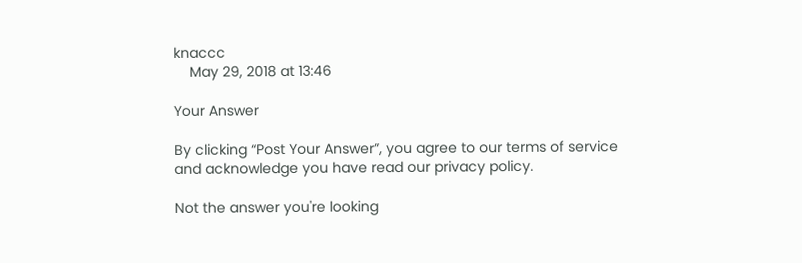knaccc
    May 29, 2018 at 13:46

Your Answer

By clicking “Post Your Answer”, you agree to our terms of service and acknowledge you have read our privacy policy.

Not the answer you're looking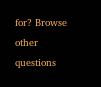for? Browse other questions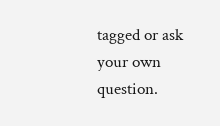tagged or ask your own question.